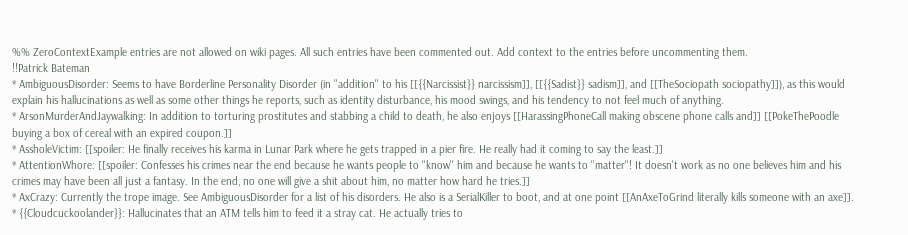%% ZeroContextExample entries are not allowed on wiki pages. All such entries have been commented out. Add context to the entries before uncommenting them.
!!Patrick Bateman
* AmbiguousDisorder: Seems to have Borderline Personality Disorder (in ''addition'' to his [[{{Narcissist}} narcissism]], [[{{Sadist}} sadism]], and [[TheSociopath sociopathy]]), as this would explain his hallucinations as well as some other things he reports, such as identity disturbance, his mood swings, and his tendency to not feel much of anything.
* ArsonMurderAndJaywalking: In addition to torturing prostitutes and stabbing a child to death, he also enjoys [[HarassingPhoneCall making obscene phone calls and]] [[PokeThePoodle buying a box of cereal with an expired coupon.]]
* AssholeVictim: [[spoiler: He finally receives his karma in Lunar Park where he gets trapped in a pier fire. He really had it coming to say the least.]]
* AttentionWhore: [[spoiler: Confesses his crimes near the end because he wants people to ''know'' him and because he wants to ''matter''! It doesn't work as no one believes him and his crimes may have been all just a fantasy. In the end, no one will give a shit about him, no matter how hard he tries.]]
* AxCrazy: Currently the trope image. See AmbiguousDisorder for a list of his disorders. He also is a SerialKiller to boot, and at one point [[AnAxeToGrind literally kills someone with an axe]].
* {{Cloudcuckoolander}}: Hallucinates that an ATM tells him to feed it a stray cat. He actually tries to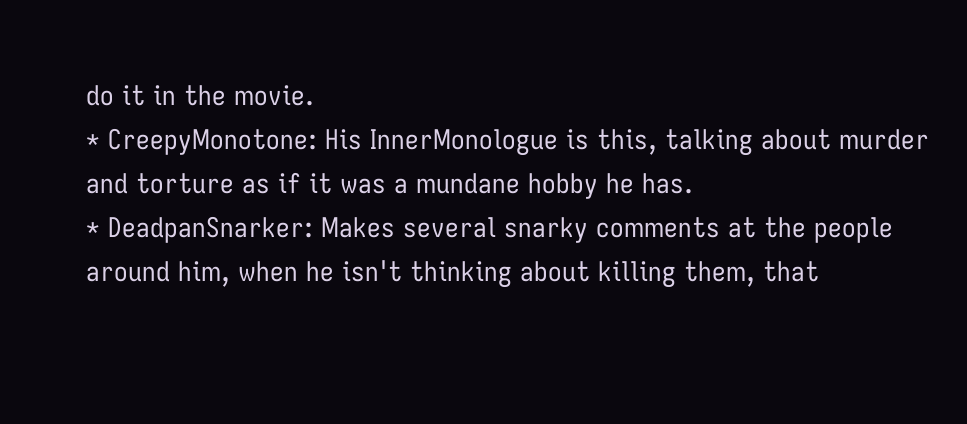do it in the movie.
* CreepyMonotone: His InnerMonologue is this, talking about murder and torture as if it was a mundane hobby he has.
* DeadpanSnarker: Makes several snarky comments at the people around him, when he isn't thinking about killing them, that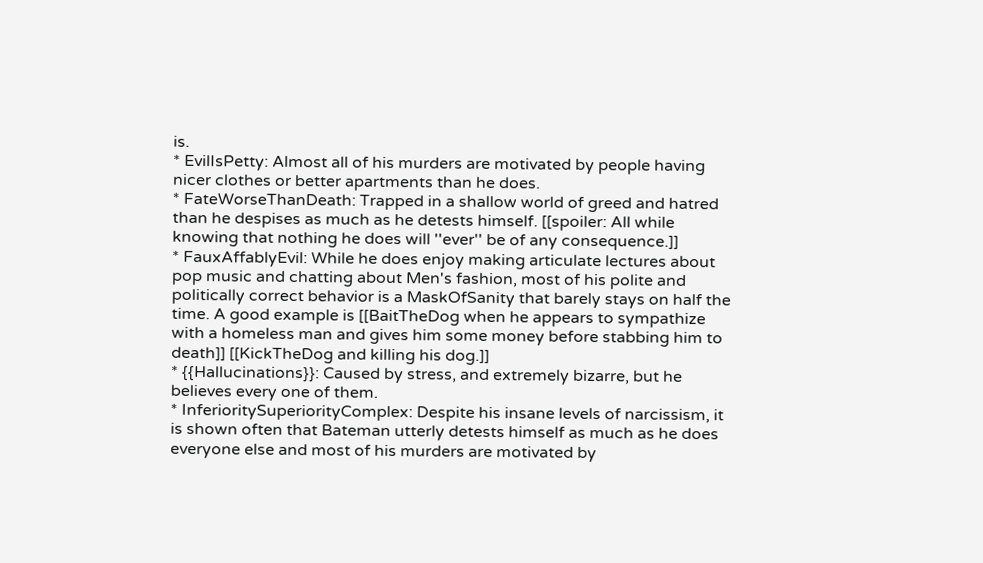is.
* EvilIsPetty: Almost all of his murders are motivated by people having nicer clothes or better apartments than he does.
* FateWorseThanDeath: Trapped in a shallow world of greed and hatred than he despises as much as he detests himself. [[spoiler: All while knowing that nothing he does will ''ever'' be of any consequence.]]
* FauxAffablyEvil: While he does enjoy making articulate lectures about pop music and chatting about Men's fashion, most of his polite and politically correct behavior is a MaskOfSanity that barely stays on half the time. A good example is [[BaitTheDog when he appears to sympathize with a homeless man and gives him some money before stabbing him to death]] [[KickTheDog and killing his dog.]]
* {{Hallucinations}}: Caused by stress, and extremely bizarre, but he believes every one of them.
* InferioritySuperiorityComplex: Despite his insane levels of narcissism, it is shown often that Bateman utterly detests himself as much as he does everyone else and most of his murders are motivated by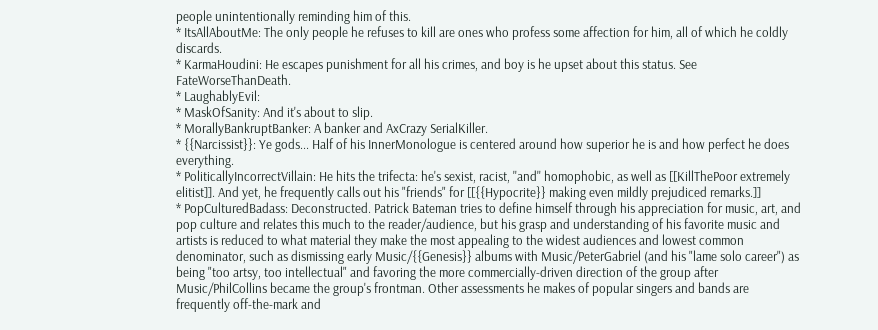people unintentionally reminding him of this.
* ItsAllAboutMe: The only people he refuses to kill are ones who profess some affection for him, all of which he coldly discards.
* KarmaHoudini: He escapes punishment for all his crimes, and boy is he upset about this status. See FateWorseThanDeath.
* LaughablyEvil:
* MaskOfSanity: And it's about to slip.
* MorallyBankruptBanker: A banker and AxCrazy SerialKiller.
* {{Narcissist}}: Ye gods... Half of his InnerMonologue is centered around how superior he is and how perfect he does everything.
* PoliticallyIncorrectVillain: He hits the trifecta: he's sexist, racist, ''and'' homophobic, as well as [[KillThePoor extremely elitist]]. And yet, he frequently calls out his "friends" for [[{{Hypocrite}} making even mildly prejudiced remarks.]]
* PopCulturedBadass: Deconstructed. Patrick Bateman tries to define himself through his appreciation for music, art, and pop culture and relates this much to the reader/audience, but his grasp and understanding of his favorite music and artists is reduced to what material they make the most appealing to the widest audiences and lowest common denominator, such as dismissing early Music/{{Genesis}} albums with Music/PeterGabriel (and his "lame solo career") as being "too artsy, too intellectual" and favoring the more commercially-driven direction of the group after Music/PhilCollins became the group's frontman. Other assessments he makes of popular singers and bands are frequently off-the-mark and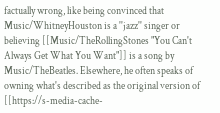factually wrong, like being convinced that Music/WhitneyHouston is a ''jazz'' singer or believing [[Music/TheRollingStones "You Can't Always Get What You Want"]] is a song by Music/TheBeatles. Elsewhere, he often speaks of owning what's described as the original version of [[https://s-media-cache-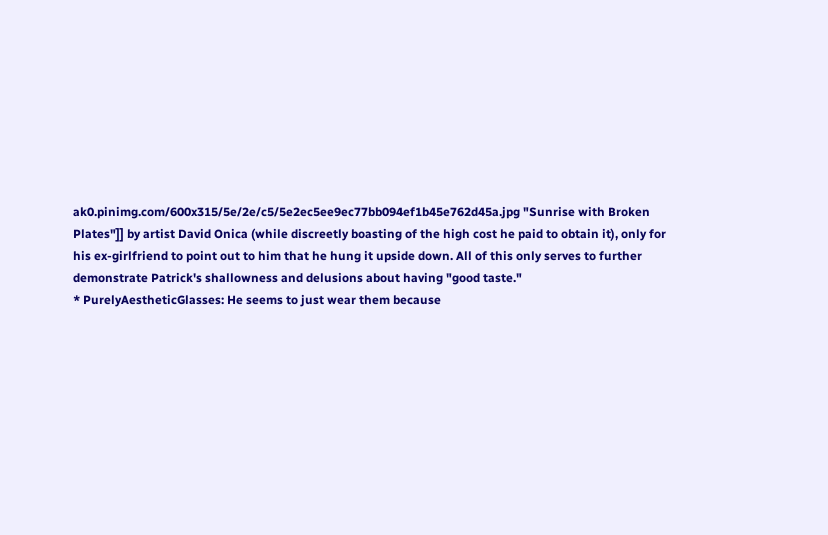ak0.pinimg.com/600x315/5e/2e/c5/5e2ec5ee9ec77bb094ef1b45e762d45a.jpg "Sunrise with Broken Plates"]] by artist David Onica (while discreetly boasting of the high cost he paid to obtain it), only for his ex-girlfriend to point out to him that he hung it upside down. All of this only serves to further demonstrate Patrick's shallowness and delusions about having "good taste."
* PurelyAestheticGlasses: He seems to just wear them because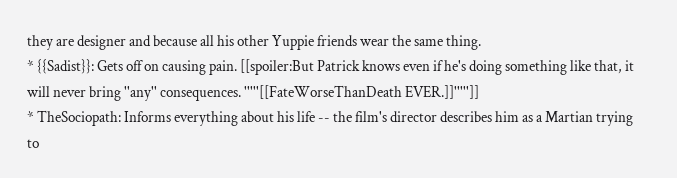they are designer and because all his other Yuppie friends wear the same thing.
* {{Sadist}}: Gets off on causing pain. [[spoiler:But Patrick knows even if he's doing something like that, it will never bring ''any'' consequences. '''''[[FateWorseThanDeath EVER.]]''''']]
* TheSociopath: Informs everything about his life -- the film's director describes him as a Martian trying to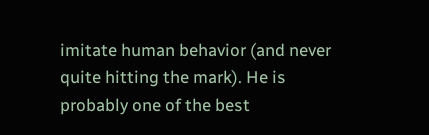imitate human behavior (and never quite hitting the mark). He is probably one of the best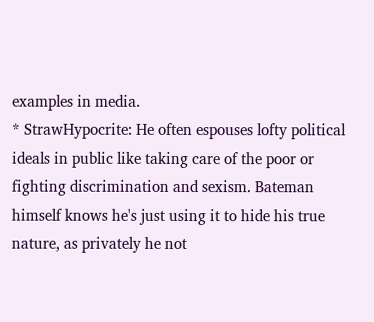examples in media.
* StrawHypocrite: He often espouses lofty political ideals in public like taking care of the poor or fighting discrimination and sexism. Bateman himself knows he's just using it to hide his true nature, as privately he not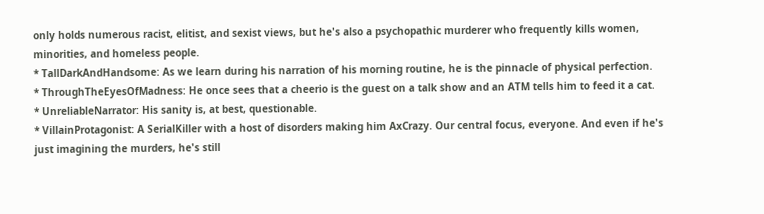only holds numerous racist, elitist, and sexist views, but he's also a psychopathic murderer who frequently kills women, minorities, and homeless people.
* TallDarkAndHandsome: As we learn during his narration of his morning routine, he is the pinnacle of physical perfection.
* ThroughTheEyesOfMadness: He once sees that a cheerio is the guest on a talk show and an ATM tells him to feed it a cat.
* UnreliableNarrator: His sanity is, at best, questionable.
* VillainProtagonist: A SerialKiller with a host of disorders making him AxCrazy. Our central focus, everyone. And even if he's just imagining the murders, he's still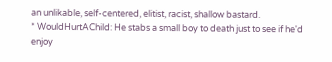an unlikable, self-centered, elitist, racist, shallow bastard.
* WouldHurtAChild: He stabs a small boy to death just to see if he'd enjoy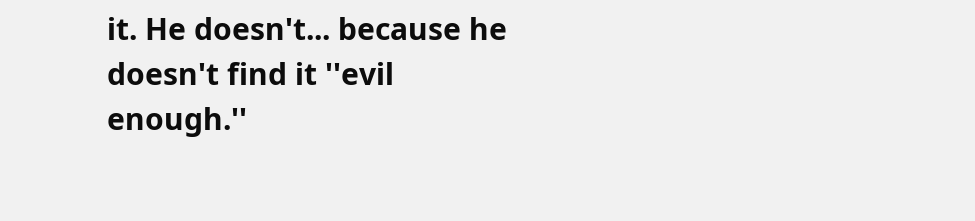it. He doesn't... because he doesn't find it ''evil enough.''